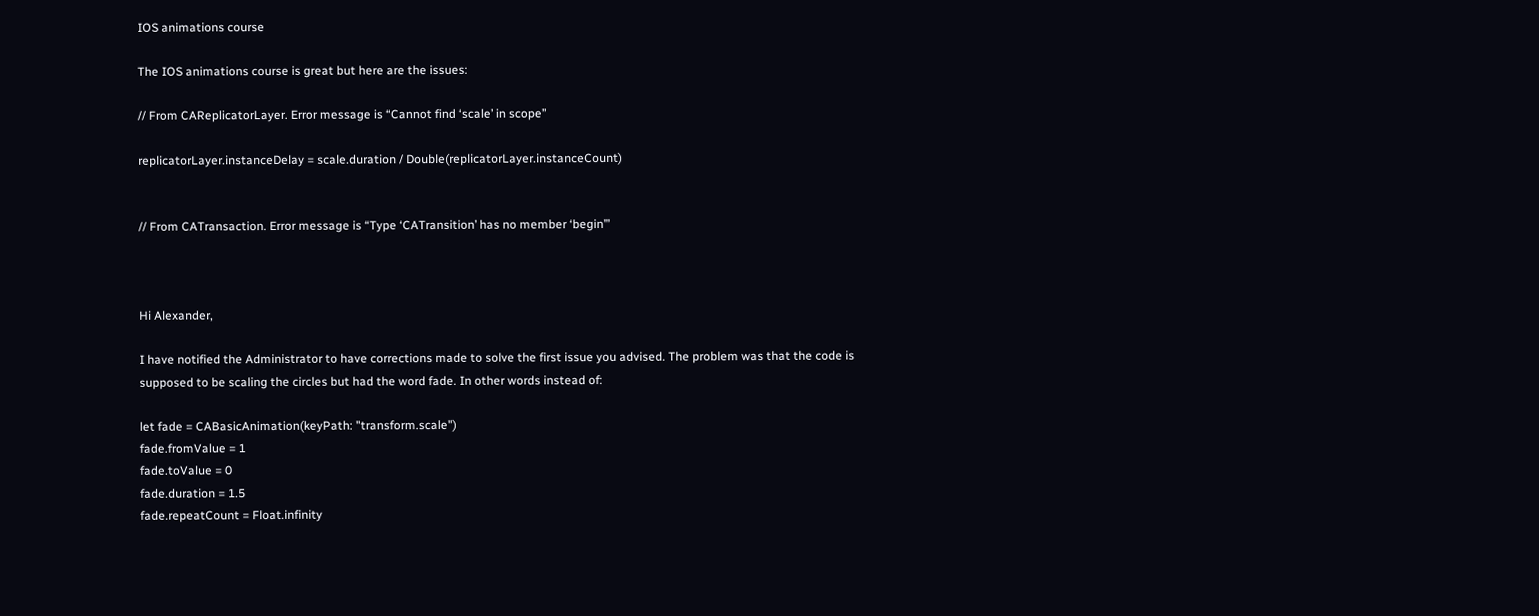IOS animations course

The IOS animations course is great but here are the issues:

// From CAReplicatorLayer. Error message is “Cannot find ‘scale’ in scope”

replicatorLayer.instanceDelay = scale.duration / Double(replicatorLayer.instanceCount)


// From CATransaction. Error message is “Type ‘CATransition’ has no member ‘begin’”



Hi Alexander,

I have notified the Administrator to have corrections made to solve the first issue you advised. The problem was that the code is supposed to be scaling the circles but had the word fade. In other words instead of:

let fade = CABasicAnimation(keyPath: "transform.scale")
fade.fromValue = 1
fade.toValue = 0
fade.duration = 1.5
fade.repeatCount = Float.infinity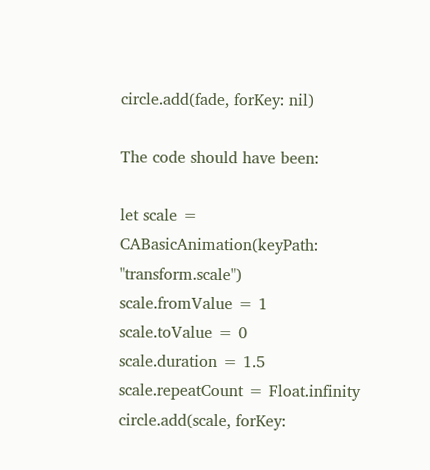circle.add(fade, forKey: nil)

The code should have been:

let scale = CABasicAnimation(keyPath: "transform.scale")
scale.fromValue = 1
scale.toValue = 0
scale.duration = 1.5
scale.repeatCount = Float.infinity
circle.add(scale, forKey: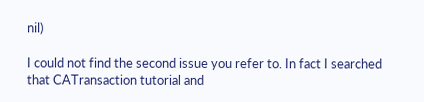nil)

I could not find the second issue you refer to. In fact I searched that CATransaction tutorial and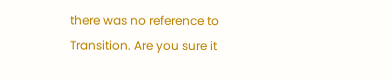there was no reference to Transition. Are you sure it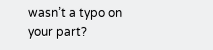wasn’t a typo on your part?